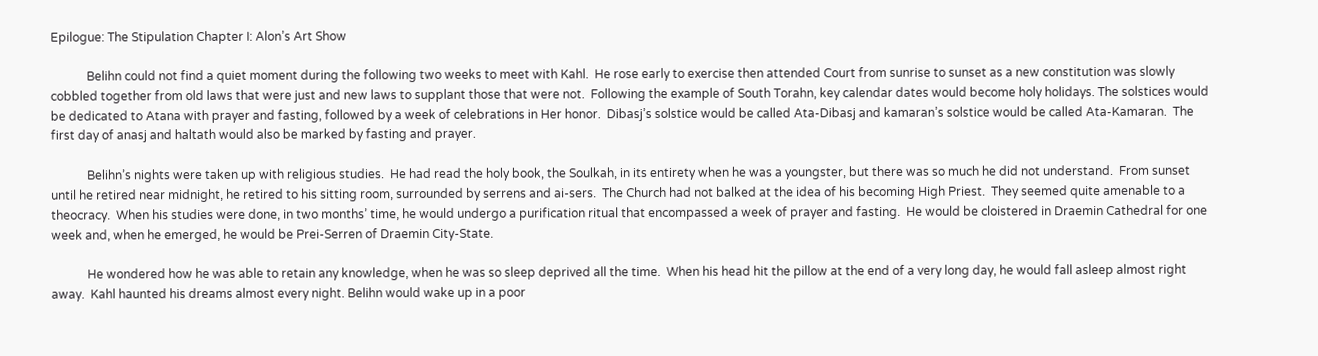Epilogue: The Stipulation Chapter I: Alon’s Art Show

            Belihn could not find a quiet moment during the following two weeks to meet with Kahl.  He rose early to exercise then attended Court from sunrise to sunset as a new constitution was slowly cobbled together from old laws that were just and new laws to supplant those that were not.  Following the example of South Torahn, key calendar dates would become holy holidays. The solstices would be dedicated to Atana with prayer and fasting, followed by a week of celebrations in Her honor.  Dibasj’s solstice would be called Ata-Dibasj and kamaran’s solstice would be called Ata-Kamaran.  The first day of anasj and haltath would also be marked by fasting and prayer.

            Belihn’s nights were taken up with religious studies.  He had read the holy book, the Soulkah, in its entirety when he was a youngster, but there was so much he did not understand.  From sunset until he retired near midnight, he retired to his sitting room, surrounded by serrens and ai-sers.  The Church had not balked at the idea of his becoming High Priest.  They seemed quite amenable to a theocracy.  When his studies were done, in two months’ time, he would undergo a purification ritual that encompassed a week of prayer and fasting.  He would be cloistered in Draemin Cathedral for one week and, when he emerged, he would be Prei-Serren of Draemin City-State.

            He wondered how he was able to retain any knowledge, when he was so sleep deprived all the time.  When his head hit the pillow at the end of a very long day, he would fall asleep almost right away.  Kahl haunted his dreams almost every night. Belihn would wake up in a poor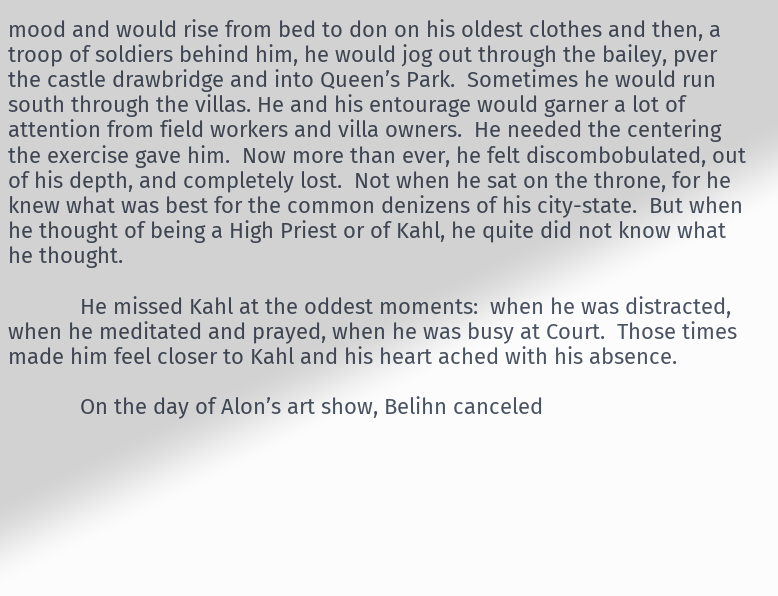mood and would rise from bed to don on his oldest clothes and then, a troop of soldiers behind him, he would jog out through the bailey, pver the castle drawbridge and into Queen’s Park.  Sometimes he would run south through the villas. He and his entourage would garner a lot of attention from field workers and villa owners.  He needed the centering the exercise gave him.  Now more than ever, he felt discombobulated, out of his depth, and completely lost.  Not when he sat on the throne, for he knew what was best for the common denizens of his city-state.  But when he thought of being a High Priest or of Kahl, he quite did not know what he thought.

            He missed Kahl at the oddest moments:  when he was distracted, when he meditated and prayed, when he was busy at Court.  Those times made him feel closer to Kahl and his heart ached with his absence.

            On the day of Alon’s art show, Belihn canceled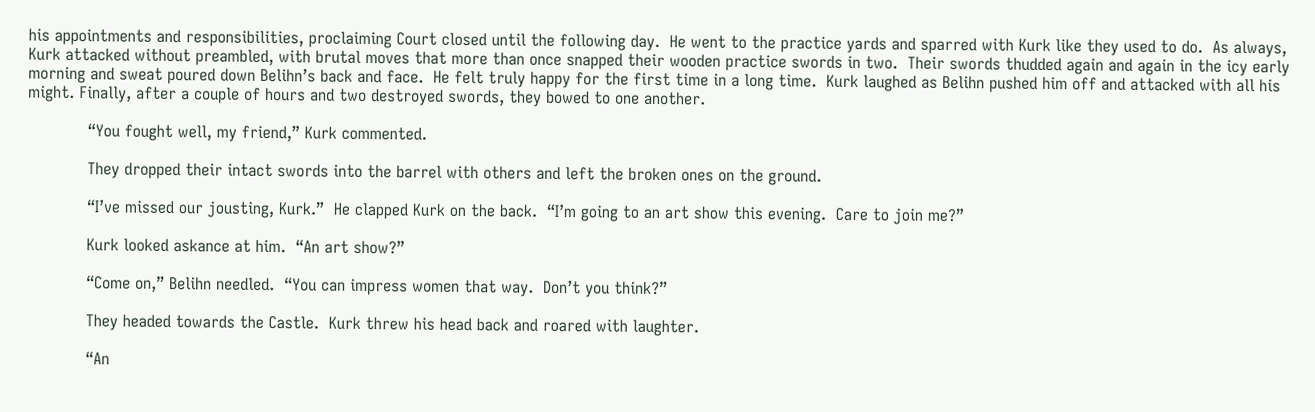his appointments and responsibilities, proclaiming Court closed until the following day.  He went to the practice yards and sparred with Kurk like they used to do.  As always, Kurk attacked without preambled, with brutal moves that more than once snapped their wooden practice swords in two.  Their swords thudded again and again in the icy early morning and sweat poured down Belihn’s back and face.  He felt truly happy for the first time in a long time.  Kurk laughed as Belihn pushed him off and attacked with all his might. Finally, after a couple of hours and two destroyed swords, they bowed to one another.

            “You fought well, my friend,” Kurk commented.

            They dropped their intact swords into the barrel with others and left the broken ones on the ground.

            “I’ve missed our jousting, Kurk.”  He clapped Kurk on the back.  “I’m going to an art show this evening.  Care to join me?”

            Kurk looked askance at him.  “An art show?”

            “Come on,” Belihn needled.  “You can impress women that way.  Don’t you think?”

            They headed towards the Castle.  Kurk threw his head back and roared with laughter.

            “An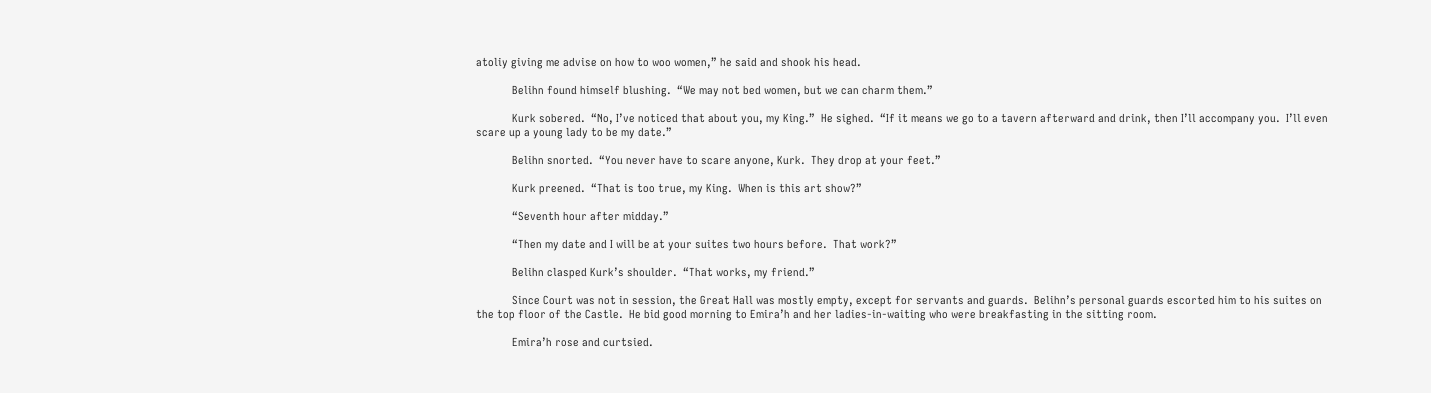atoliy giving me advise on how to woo women,” he said and shook his head.

            Belihn found himself blushing.  “We may not bed women, but we can charm them.”

            Kurk sobered.  “No, I’ve noticed that about you, my King.”  He sighed.  “If it means we go to a tavern afterward and drink, then I’ll accompany you.  I’ll even scare up a young lady to be my date.”

            Belihn snorted.  “You never have to scare anyone, Kurk.  They drop at your feet.”

            Kurk preened.  “That is too true, my King.  When is this art show?”

            “Seventh hour after midday.”

            “Then my date and I will be at your suites two hours before.  That work?”

            Belihn clasped Kurk’s shoulder.  “That works, my friend.”

            Since Court was not in session, the Great Hall was mostly empty, except for servants and guards.  Belihn’s personal guards escorted him to his suites on the top floor of the Castle.  He bid good morning to Emira’h and her ladies-in-waiting who were breakfasting in the sitting room.

            Emira’h rose and curtsied.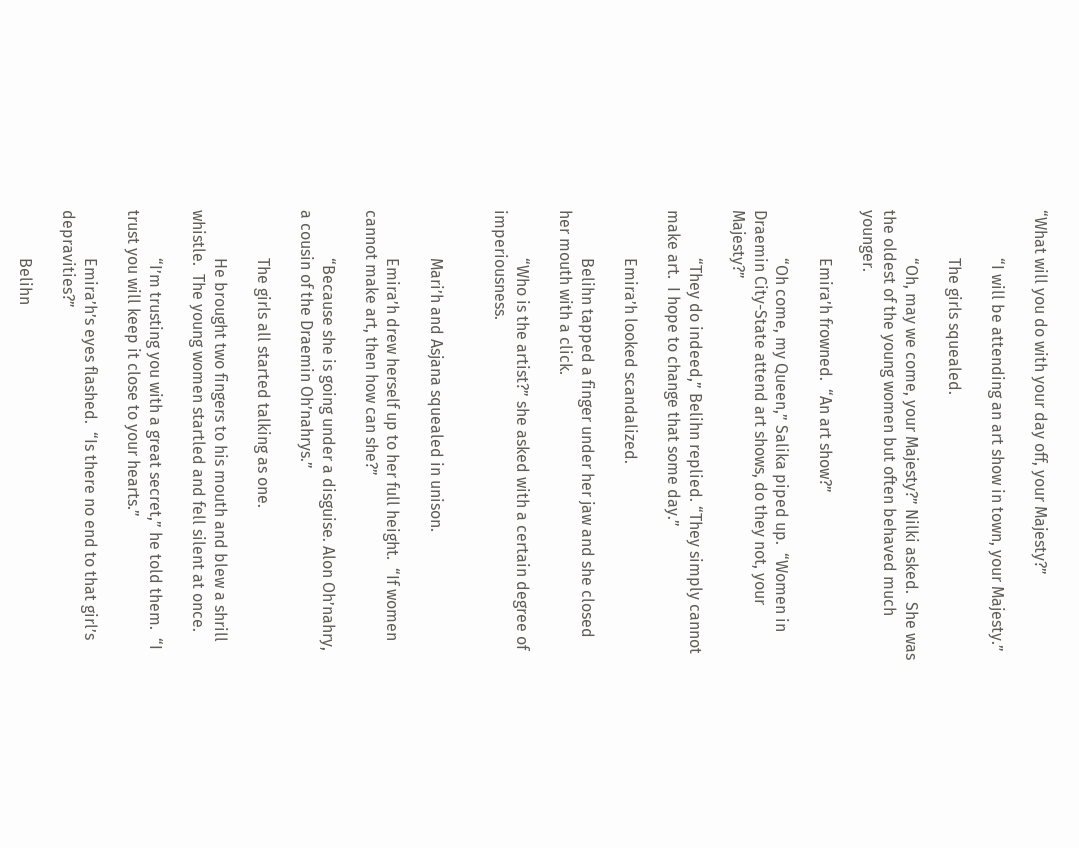“What will you do with your day off, your Majesty?”

            “I will be attending an art show in town, your Majesty.”

            The girls squealed.

            “Oh, may we come, your Majesty?” Nilki asked.  She was the oldest of the young women but often behaved much younger.

            Emira’h frowned.  “An art show?”

            “Oh come, my Queen,” Salika piped up.  “Women in Draemin City-State attend art shows, do they not, your Majesty?”

            “They do indeed,” Belihn replied. “They simply cannot make art.  I hope to change that some day.”

            Emira’h looked scandalized.

            Belihn tapped a finger under her jaw and she closed her mouth with a click.

            “Who is the artist?” she asked with a certain degree of imperiousness.


            Mari’h and Asjana squealed in unison.

            Emira’h drew herself up to her full height.  “If women cannot make art, then how can she?”

            “Because she is going under a disguise. Alon Oh’nahry, a cousin of the Draemin Oh’nahrys.”

            The girls all started talking as one.

            He brought two fingers to his mouth and blew a shrill whistle.  The young women startled and fell silent at once.

            “I’m trusting you with a great secret,” he told them.  “I trust you will keep it close to your hearts.”

            Emira’h’s eyes flashed.  “Is there no end to that girl’s depravities?”

            Belihn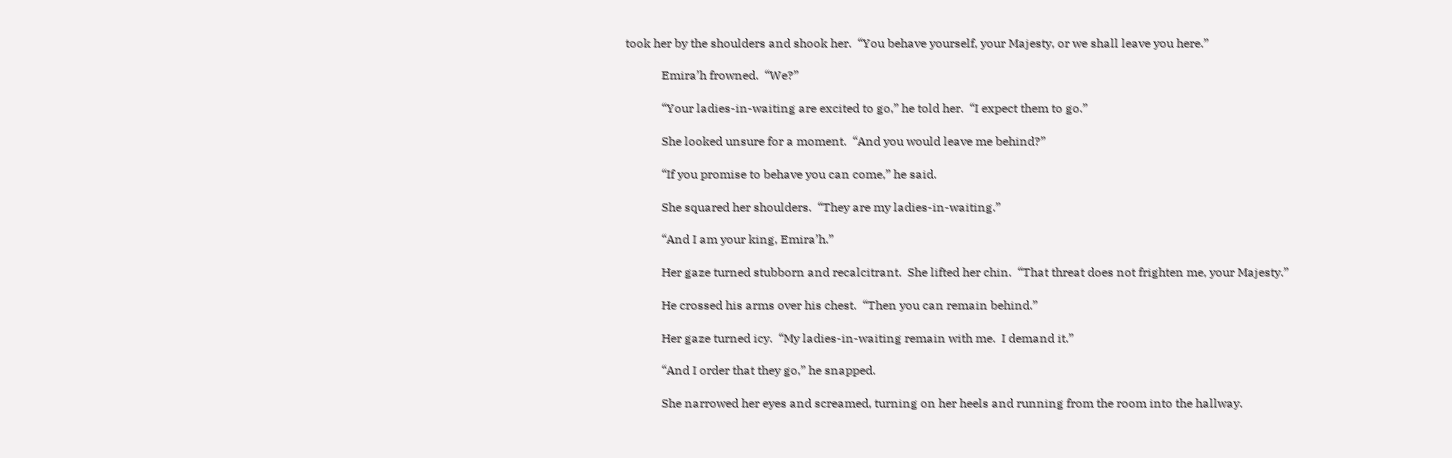took her by the shoulders and shook her.  “You behave yourself, your Majesty, or we shall leave you here.”

            Emira’h frowned.  “We?”

            “Your ladies-in-waiting are excited to go,” he told her.  “I expect them to go.”

            She looked unsure for a moment.  “And you would leave me behind?”

            “If you promise to behave you can come,” he said.

            She squared her shoulders.  “They are my ladies-in-waiting.”

            “And I am your king, Emira’h.”

            Her gaze turned stubborn and recalcitrant.  She lifted her chin.  “That threat does not frighten me, your Majesty.”

            He crossed his arms over his chest.  “Then you can remain behind.”

            Her gaze turned icy.  “My ladies-in-waiting remain with me.  I demand it.”

            “And I order that they go,” he snapped.

            She narrowed her eyes and screamed, turning on her heels and running from the room into the hallway.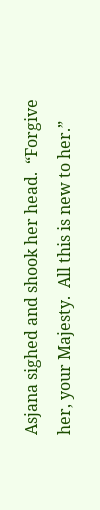Asjana sighed and shook her head.  “Forgive her, your Majesty.  All this is new to her.”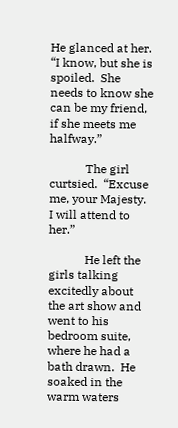He glanced at her.  “I know, but she is spoiled.  She needs to know she can be my friend, if she meets me halfway.”

            The girl curtsied.  “Excuse me, your Majesty.  I will attend to her.”

            He left the girls talking excitedly about the art show and went to his bedroom suite, where he had a bath drawn.  He soaked in the warm waters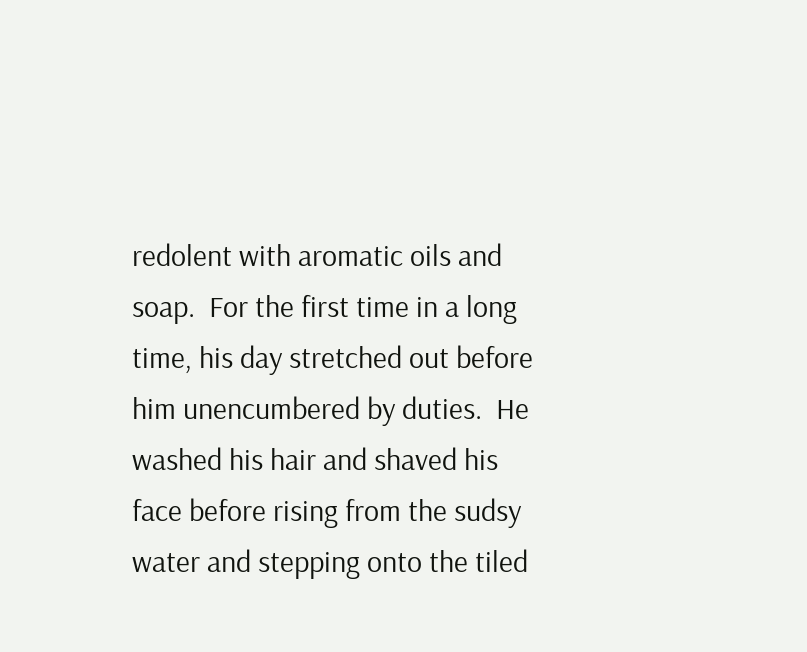redolent with aromatic oils and soap.  For the first time in a long time, his day stretched out before him unencumbered by duties.  He washed his hair and shaved his face before rising from the sudsy water and stepping onto the tiled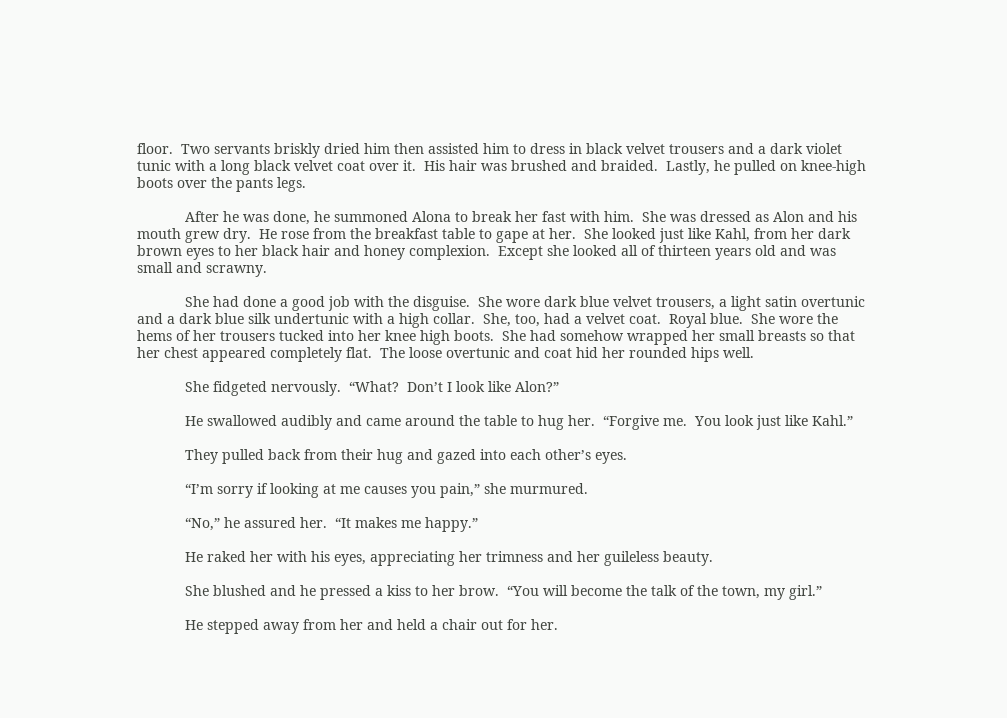floor.  Two servants briskly dried him then assisted him to dress in black velvet trousers and a dark violet tunic with a long black velvet coat over it.  His hair was brushed and braided.  Lastly, he pulled on knee-high boots over the pants legs.

            After he was done, he summoned Alona to break her fast with him.  She was dressed as Alon and his mouth grew dry.  He rose from the breakfast table to gape at her.  She looked just like Kahl, from her dark brown eyes to her black hair and honey complexion.  Except she looked all of thirteen years old and was small and scrawny.

            She had done a good job with the disguise.  She wore dark blue velvet trousers, a light satin overtunic and a dark blue silk undertunic with a high collar.  She, too, had a velvet coat.  Royal blue.  She wore the hems of her trousers tucked into her knee high boots.  She had somehow wrapped her small breasts so that her chest appeared completely flat.  The loose overtunic and coat hid her rounded hips well.

            She fidgeted nervously.  “What?  Don’t I look like Alon?”

            He swallowed audibly and came around the table to hug her.  “Forgive me.  You look just like Kahl.”

            They pulled back from their hug and gazed into each other’s eyes.

            “I’m sorry if looking at me causes you pain,” she murmured.

            “No,” he assured her.  “It makes me happy.”

            He raked her with his eyes, appreciating her trimness and her guileless beauty.

            She blushed and he pressed a kiss to her brow.  “You will become the talk of the town, my girl.”

            He stepped away from her and held a chair out for her.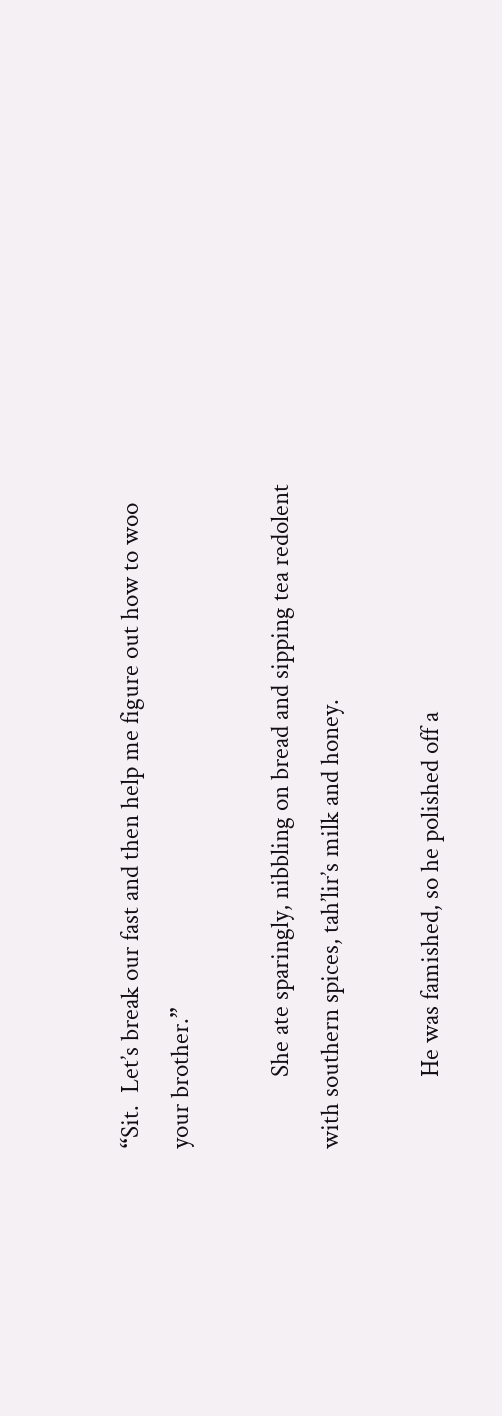“Sit.  Let’s break our fast and then help me figure out how to woo your brother.”

            She ate sparingly, nibbling on bread and sipping tea redolent with southern spices, tah’lir’s milk and honey.

            He was famished, so he polished off a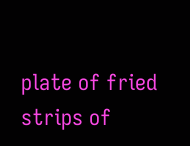plate of fried strips of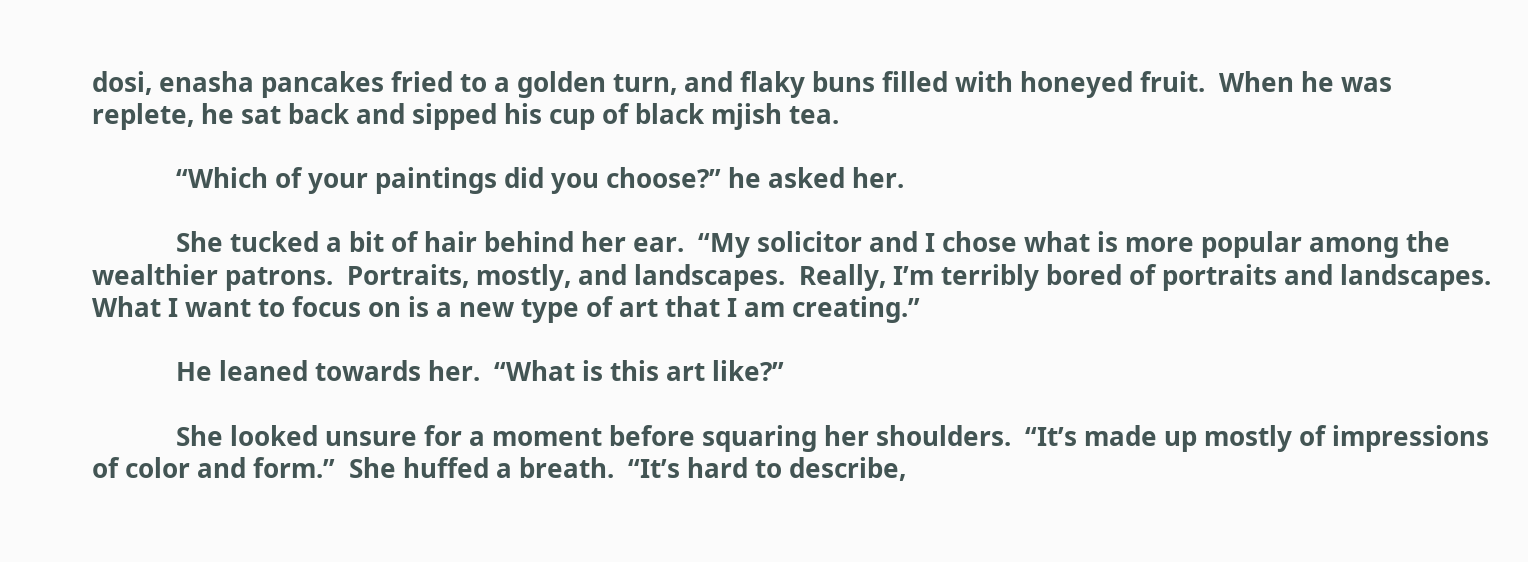dosi, enasha pancakes fried to a golden turn, and flaky buns filled with honeyed fruit.  When he was replete, he sat back and sipped his cup of black mjish tea.

            “Which of your paintings did you choose?” he asked her.

            She tucked a bit of hair behind her ear.  “My solicitor and I chose what is more popular among the wealthier patrons.  Portraits, mostly, and landscapes.  Really, I’m terribly bored of portraits and landscapes.  What I want to focus on is a new type of art that I am creating.”

            He leaned towards her.  “What is this art like?”

            She looked unsure for a moment before squaring her shoulders.  “It’s made up mostly of impressions of color and form.”  She huffed a breath.  “It’s hard to describe,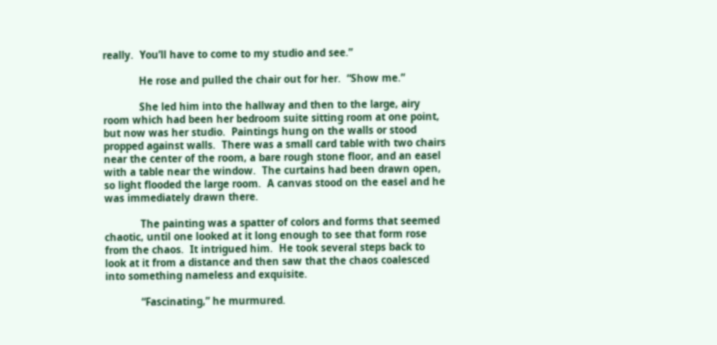really.  You’ll have to come to my studio and see.”

            He rose and pulled the chair out for her.  “Show me.”

            She led him into the hallway and then to the large, airy room which had been her bedroom suite sitting room at one point, but now was her studio.  Paintings hung on the walls or stood propped against walls.  There was a small card table with two chairs near the center of the room, a bare rough stone floor, and an easel with a table near the window.  The curtains had been drawn open, so light flooded the large room.  A canvas stood on the easel and he was immediately drawn there.

            The painting was a spatter of colors and forms that seemed chaotic, until one looked at it long enough to see that form rose from the chaos.  It intrigued him.  He took several steps back to look at it from a distance and then saw that the chaos coalesced into something nameless and exquisite.

            “Fascinating,” he murmured.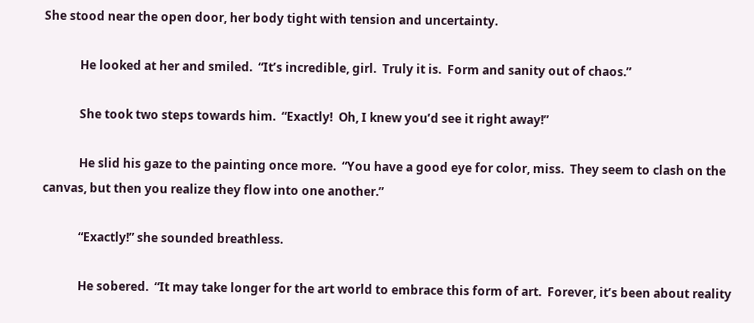She stood near the open door, her body tight with tension and uncertainty.

            He looked at her and smiled.  “It’s incredible, girl.  Truly it is.  Form and sanity out of chaos.”

            She took two steps towards him.  “Exactly!  Oh, I knew you’d see it right away!”

            He slid his gaze to the painting once more.  “You have a good eye for color, miss.  They seem to clash on the canvas, but then you realize they flow into one another.”

            “Exactly!” she sounded breathless.

            He sobered.  “It may take longer for the art world to embrace this form of art.  Forever, it’s been about reality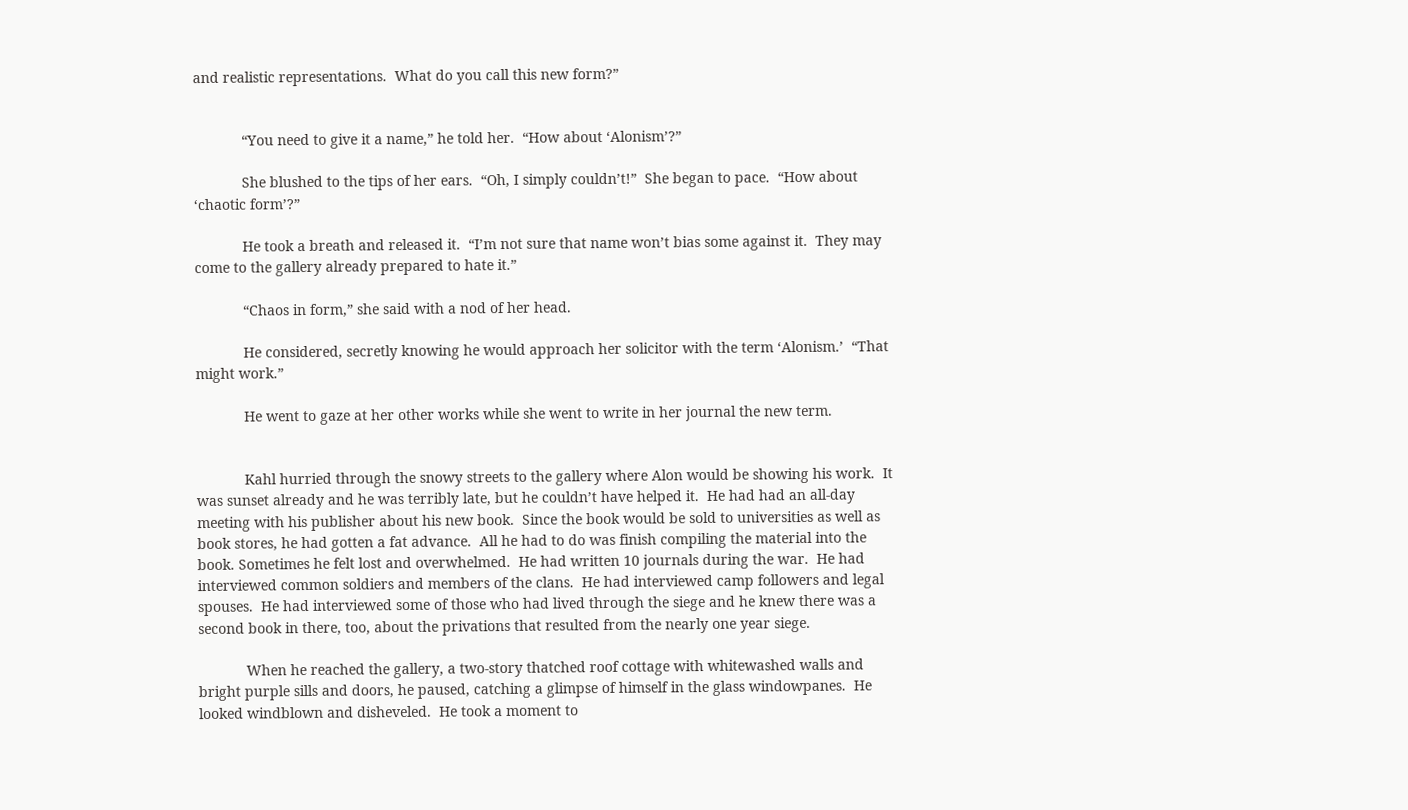and realistic representations.  What do you call this new form?”


            “You need to give it a name,” he told her.  “How about ‘Alonism’?”

            She blushed to the tips of her ears.  “Oh, I simply couldn’t!”  She began to pace.  “How about ‘chaotic form’?”

            He took a breath and released it.  “I’m not sure that name won’t bias some against it.  They may come to the gallery already prepared to hate it.”

            “Chaos in form,” she said with a nod of her head.

            He considered, secretly knowing he would approach her solicitor with the term ‘Alonism.’  “That might work.”

            He went to gaze at her other works while she went to write in her journal the new term.


            Kahl hurried through the snowy streets to the gallery where Alon would be showing his work.  It was sunset already and he was terribly late, but he couldn’t have helped it.  He had had an all-day meeting with his publisher about his new book.  Since the book would be sold to universities as well as book stores, he had gotten a fat advance.  All he had to do was finish compiling the material into the book. Sometimes he felt lost and overwhelmed.  He had written 10 journals during the war.  He had interviewed common soldiers and members of the clans.  He had interviewed camp followers and legal spouses.  He had interviewed some of those who had lived through the siege and he knew there was a second book in there, too, about the privations that resulted from the nearly one year siege.

            When he reached the gallery, a two-story thatched roof cottage with whitewashed walls and bright purple sills and doors, he paused, catching a glimpse of himself in the glass windowpanes.  He looked windblown and disheveled.  He took a moment to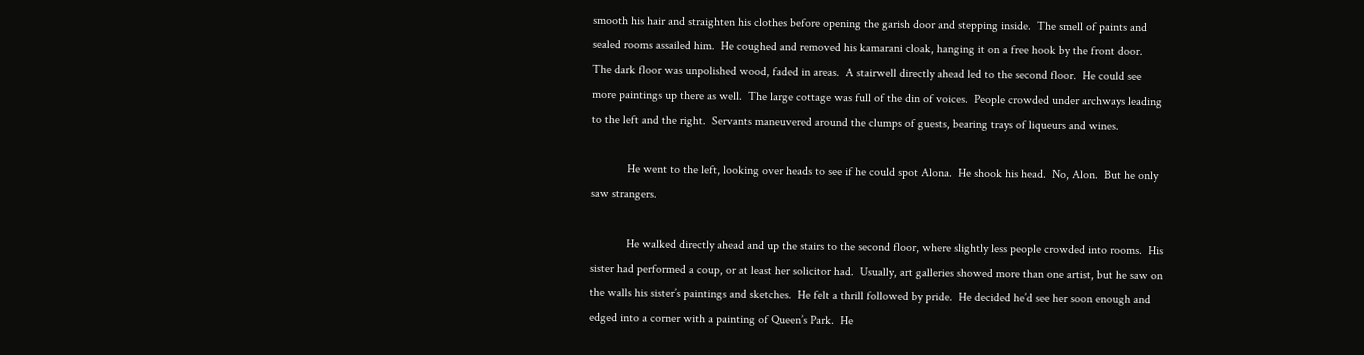smooth his hair and straighten his clothes before opening the garish door and stepping inside.  The smell of paints and sealed rooms assailed him.  He coughed and removed his kamarani cloak, hanging it on a free hook by the front door.  The dark floor was unpolished wood, faded in areas.  A stairwell directly ahead led to the second floor.  He could see more paintings up there as well.  The large cottage was full of the din of voices.  People crowded under archways leading to the left and the right.  Servants maneuvered around the clumps of guests, bearing trays of liqueurs and wines.

            He went to the left, looking over heads to see if he could spot Alona.  He shook his head.  No, Alon.  But he only saw strangers.

            He walked directly ahead and up the stairs to the second floor, where slightly less people crowded into rooms.  His sister had performed a coup, or at least her solicitor had.  Usually, art galleries showed more than one artist, but he saw on the walls his sister’s paintings and sketches.  He felt a thrill followed by pride.  He decided he’d see her soon enough and edged into a corner with a painting of Queen’s Park.  He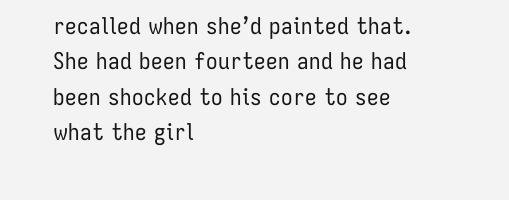recalled when she’d painted that.  She had been fourteen and he had been shocked to his core to see what the girl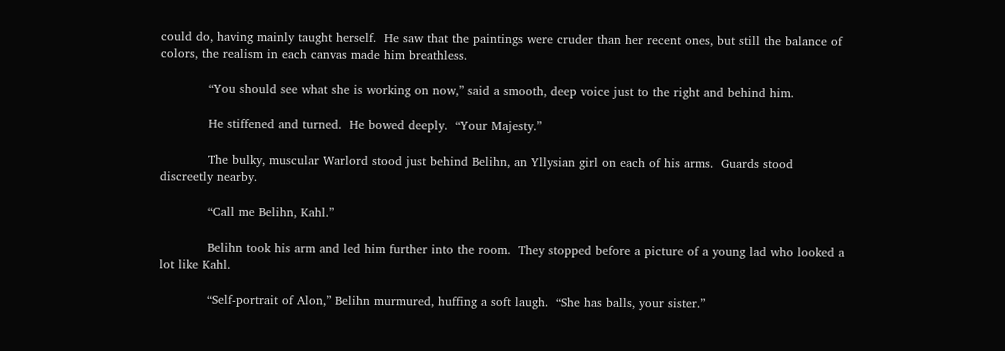could do, having mainly taught herself.  He saw that the paintings were cruder than her recent ones, but still the balance of colors, the realism in each canvas made him breathless.

            “You should see what she is working on now,” said a smooth, deep voice just to the right and behind him.

            He stiffened and turned.  He bowed deeply.  “Your Majesty.”

            The bulky, muscular Warlord stood just behind Belihn, an Yllysian girl on each of his arms.  Guards stood discreetly nearby.

            “Call me Belihn, Kahl.”

            Belihn took his arm and led him further into the room.  They stopped before a picture of a young lad who looked a lot like Kahl.

            “Self-portrait of Alon,” Belihn murmured, huffing a soft laugh.  “She has balls, your sister.”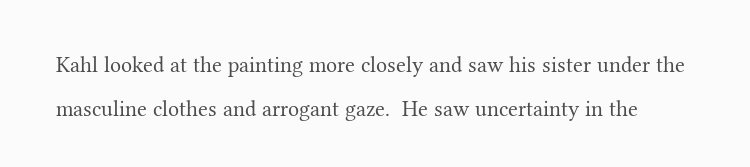Kahl looked at the painting more closely and saw his sister under the masculine clothes and arrogant gaze.  He saw uncertainty in the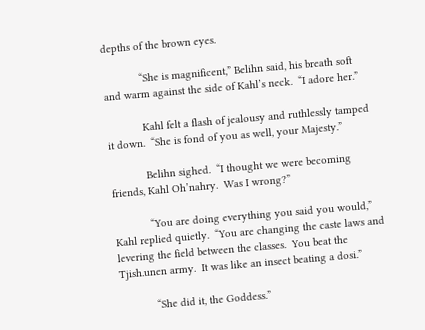depths of the brown eyes.

            “She is magnificent,” Belihn said, his breath soft and warm against the side of Kahl’s neck.  “I adore her.”

            Kahl felt a flash of jealousy and ruthlessly tamped it down.  “She is fond of you as well, your Majesty.”

            Belihn sighed.  “I thought we were becoming friends, Kahl Oh’nahry.  Was I wrong?”

            “You are doing everything you said you would,” Kahl replied quietly.  “You are changing the caste laws and levering the field between the classes.  You beat the Tjish.unen army.  It was like an insect beating a dosi.”

            “She did it, the Goddess.”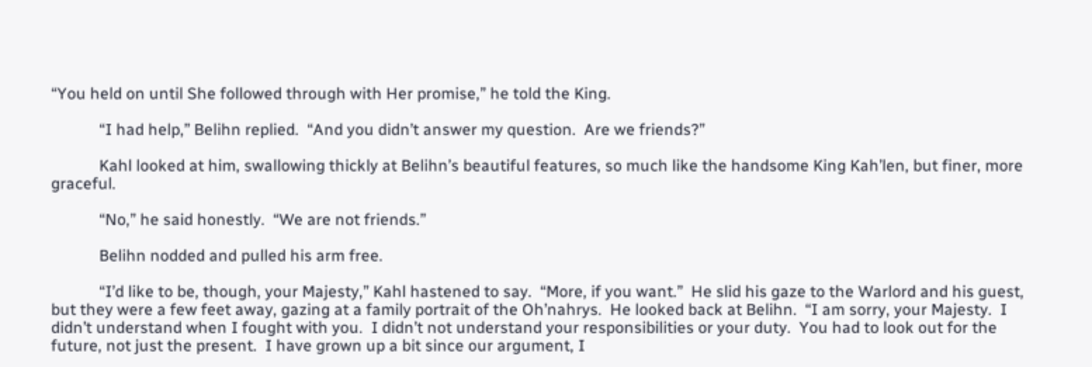“You held on until She followed through with Her promise,” he told the King.

            “I had help,” Belihn replied.  “And you didn’t answer my question.  Are we friends?”

            Kahl looked at him, swallowing thickly at Belihn’s beautiful features, so much like the handsome King Kah’len, but finer, more graceful.

            “No,” he said honestly.  “We are not friends.”

            Belihn nodded and pulled his arm free.

            “I’d like to be, though, your Majesty,” Kahl hastened to say.  “More, if you want.”  He slid his gaze to the Warlord and his guest, but they were a few feet away, gazing at a family portrait of the Oh’nahrys.  He looked back at Belihn.  “I am sorry, your Majesty.  I didn’t understand when I fought with you.  I didn’t not understand your responsibilities or your duty.  You had to look out for the future, not just the present.  I have grown up a bit since our argument, I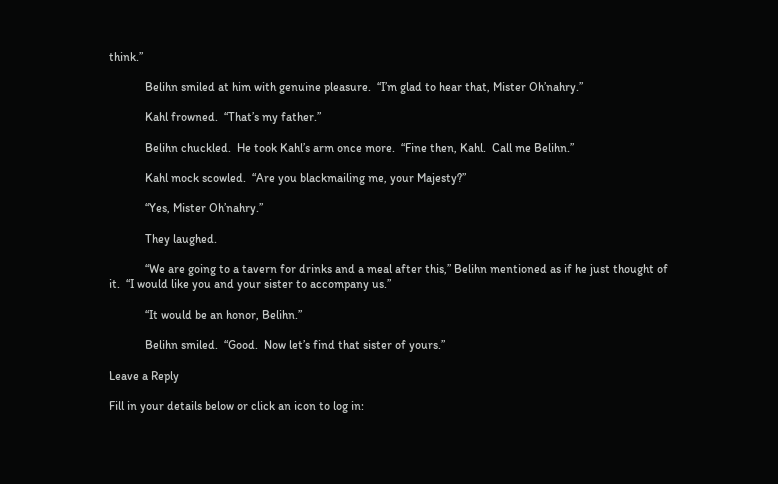think.”

            Belihn smiled at him with genuine pleasure.  “I’m glad to hear that, Mister Oh’nahry.”

            Kahl frowned.  “That’s my father.”

            Belihn chuckled.  He took Kahl’s arm once more.  “Fine then, Kahl.  Call me Belihn.”

            Kahl mock scowled.  “Are you blackmailing me, your Majesty?”

            “Yes, Mister Oh’nahry.”

            They laughed.

            “We are going to a tavern for drinks and a meal after this,” Belihn mentioned as if he just thought of it.  “I would like you and your sister to accompany us.”

            “It would be an honor, Belihn.”

            Belihn smiled.  “Good.  Now let’s find that sister of yours.”

Leave a Reply

Fill in your details below or click an icon to log in: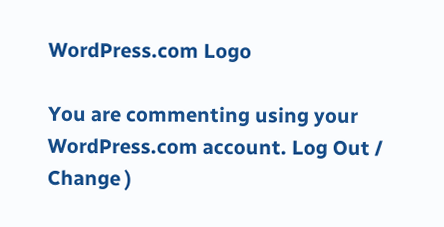WordPress.com Logo

You are commenting using your WordPress.com account. Log Out /  Change )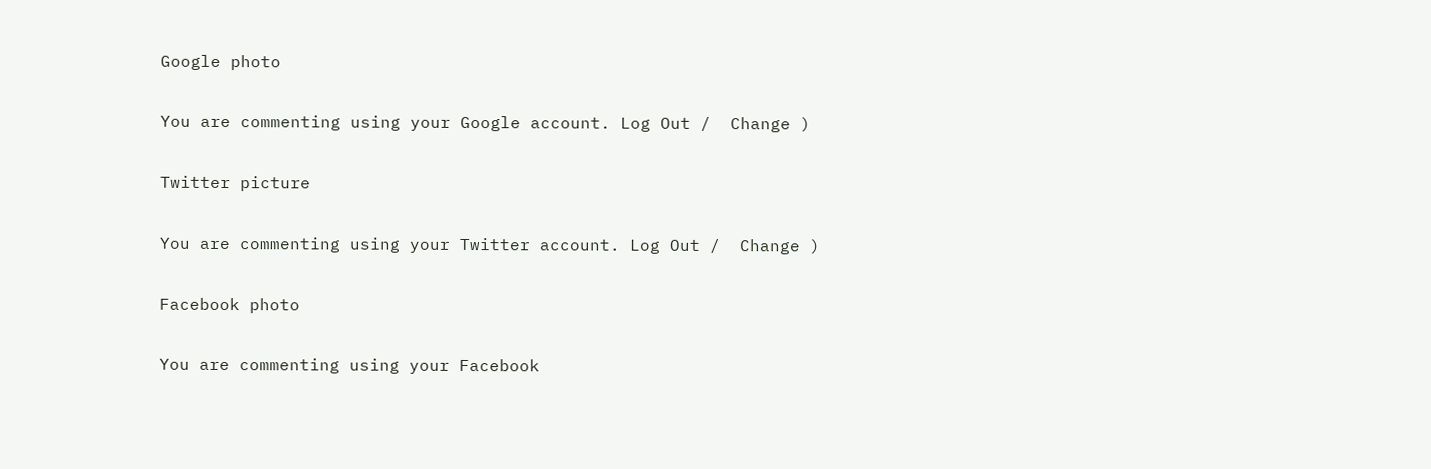Google photo

You are commenting using your Google account. Log Out /  Change )

Twitter picture

You are commenting using your Twitter account. Log Out /  Change )

Facebook photo

You are commenting using your Facebook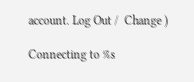account. Log Out /  Change )

Connecting to %s